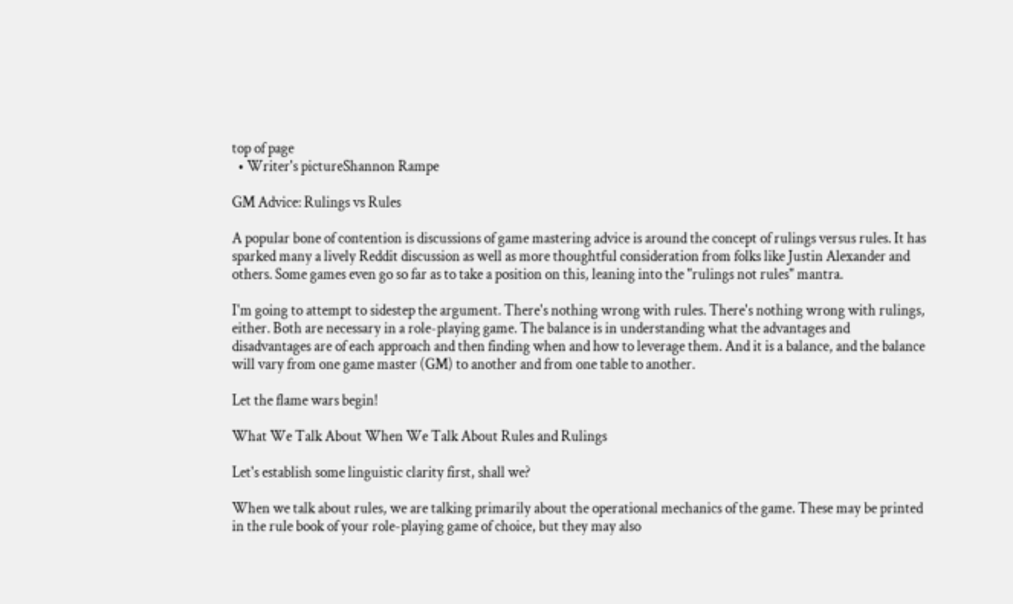top of page
  • Writer's pictureShannon Rampe

GM Advice: Rulings vs Rules

A popular bone of contention is discussions of game mastering advice is around the concept of rulings versus rules. It has sparked many a lively Reddit discussion as well as more thoughtful consideration from folks like Justin Alexander and others. Some games even go so far as to take a position on this, leaning into the "rulings not rules" mantra.

I'm going to attempt to sidestep the argument. There's nothing wrong with rules. There's nothing wrong with rulings, either. Both are necessary in a role-playing game. The balance is in understanding what the advantages and disadvantages are of each approach and then finding when and how to leverage them. And it is a balance, and the balance will vary from one game master (GM) to another and from one table to another.

Let the flame wars begin!

What We Talk About When We Talk About Rules and Rulings

Let's establish some linguistic clarity first, shall we?

When we talk about rules, we are talking primarily about the operational mechanics of the game. These may be printed in the rule book of your role-playing game of choice, but they may also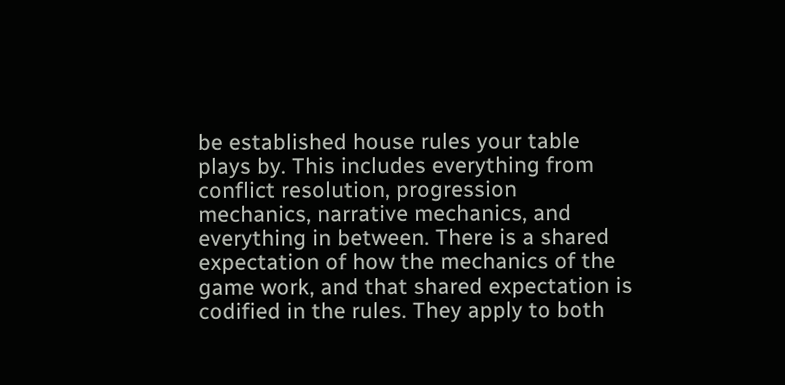be established house rules your table plays by. This includes everything from conflict resolution, progression mechanics, narrative mechanics, and everything in between. There is a shared expectation of how the mechanics of the game work, and that shared expectation is codified in the rules. They apply to both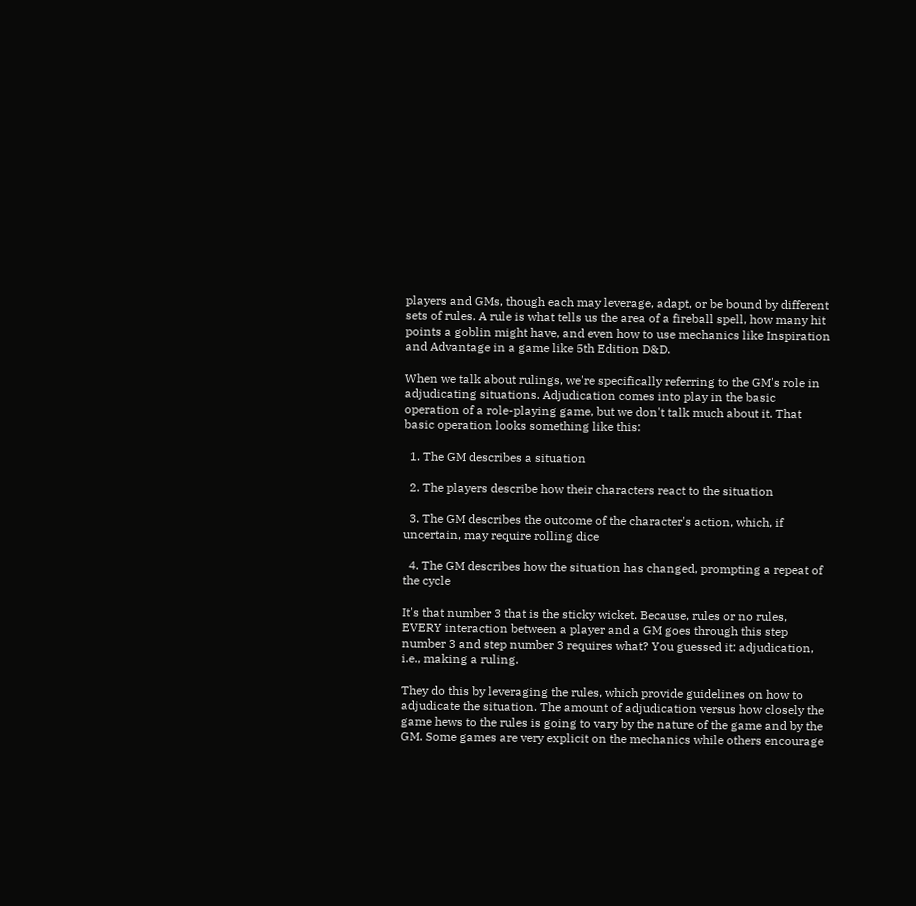players and GMs, though each may leverage, adapt, or be bound by different sets of rules. A rule is what tells us the area of a fireball spell, how many hit points a goblin might have, and even how to use mechanics like Inspiration and Advantage in a game like 5th Edition D&D.

When we talk about rulings, we're specifically referring to the GM's role in adjudicating situations. Adjudication comes into play in the basic operation of a role-playing game, but we don't talk much about it. That basic operation looks something like this:

  1. The GM describes a situation

  2. The players describe how their characters react to the situation

  3. The GM describes the outcome of the character's action, which, if uncertain, may require rolling dice

  4. The GM describes how the situation has changed, prompting a repeat of the cycle

It's that number 3 that is the sticky wicket. Because, rules or no rules, EVERY interaction between a player and a GM goes through this step number 3 and step number 3 requires what? You guessed it: adjudication, i.e., making a ruling.

They do this by leveraging the rules, which provide guidelines on how to adjudicate the situation. The amount of adjudication versus how closely the game hews to the rules is going to vary by the nature of the game and by the GM. Some games are very explicit on the mechanics while others encourage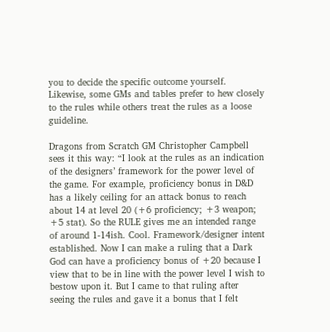you to decide the specific outcome yourself. Likewise, some GMs and tables prefer to hew closely to the rules while others treat the rules as a loose guideline.

Dragons from Scratch GM Christopher Campbell sees it this way: “I look at the rules as an indication of the designers’ framework for the power level of the game. For example, proficiency bonus in D&D has a likely ceiling for an attack bonus to reach about 14 at level 20 (+6 proficiency; +3 weapon; +5 stat). So the RULE gives me an intended range of around 1-14ish. Cool. Framework/designer intent established. Now I can make a ruling that a Dark God can have a proficiency bonus of +20 because I view that to be in line with the power level I wish to bestow upon it. But I came to that ruling after seeing the rules and gave it a bonus that I felt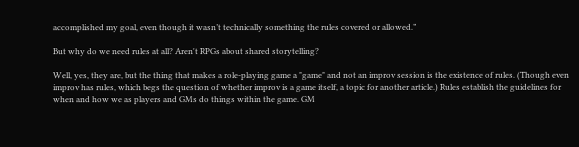accomplished my goal, even though it wasn’t technically something the rules covered or allowed.”

But why do we need rules at all? Aren't RPGs about shared storytelling?

Well, yes, they are, but the thing that makes a role-playing game a "game" and not an improv session is the existence of rules. (Though even improv has rules, which begs the question of whether improv is a game itself, a topic for another article.) Rules establish the guidelines for when and how we as players and GMs do things within the game. GM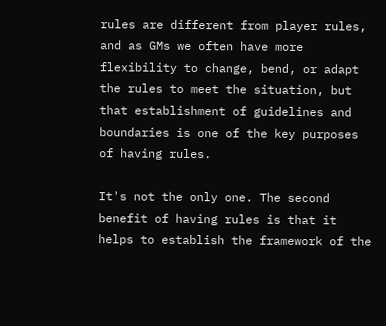rules are different from player rules, and as GMs we often have more flexibility to change, bend, or adapt the rules to meet the situation, but that establishment of guidelines and boundaries is one of the key purposes of having rules.

It's not the only one. The second benefit of having rules is that it helps to establish the framework of the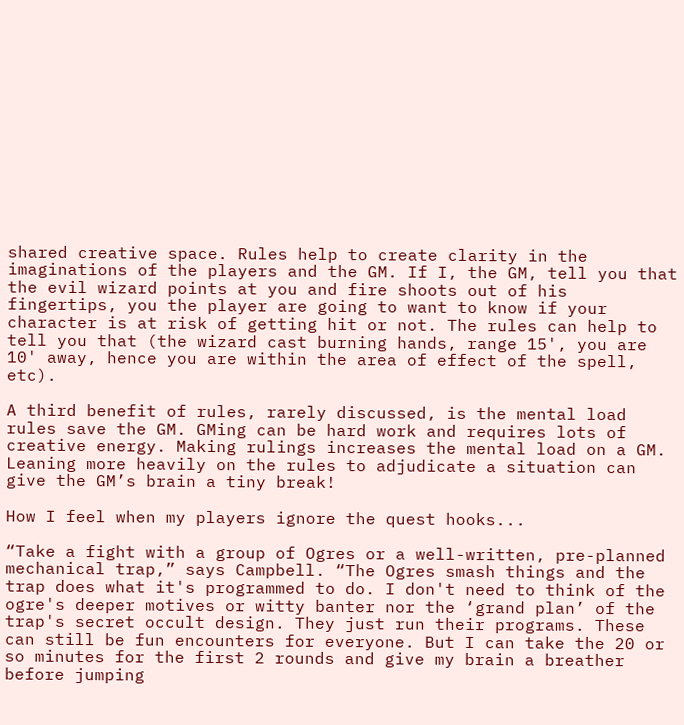shared creative space. Rules help to create clarity in the imaginations of the players and the GM. If I, the GM, tell you that the evil wizard points at you and fire shoots out of his fingertips, you the player are going to want to know if your character is at risk of getting hit or not. The rules can help to tell you that (the wizard cast burning hands, range 15', you are 10' away, hence you are within the area of effect of the spell, etc).

A third benefit of rules, rarely discussed, is the mental load rules save the GM. GMing can be hard work and requires lots of creative energy. Making rulings increases the mental load on a GM. Leaning more heavily on the rules to adjudicate a situation can give the GM’s brain a tiny break!

How I feel when my players ignore the quest hooks...

“Take a fight with a group of Ogres or a well-written, pre-planned mechanical trap,” says Campbell. “The Ogres smash things and the trap does what it's programmed to do. I don't need to think of the ogre's deeper motives or witty banter nor the ‘grand plan’ of the trap's secret occult design. They just run their programs. These can still be fun encounters for everyone. But I can take the 20 or so minutes for the first 2 rounds and give my brain a breather before jumping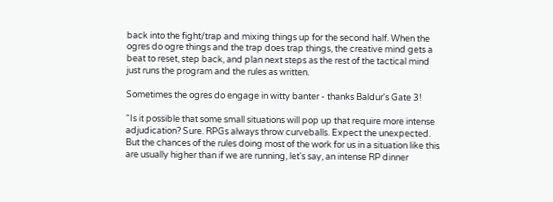back into the fight/trap and mixing things up for the second half. When the ogres do ogre things and the trap does trap things, the creative mind gets a beat to reset, step back, and plan next steps as the rest of the tactical mind just runs the program and the rules as written.

Sometimes the ogres do engage in witty banter - thanks Baldur's Gate 3!

“Is it possible that some small situations will pop up that require more intense adjudication? Sure. RPGs always throw curveballs. Expect the unexpected. But the chances of the rules doing most of the work for us in a situation like this are usually higher than if we are running, let's say, an intense RP dinner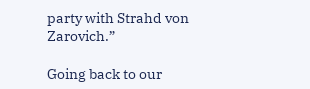party with Strahd von Zarovich.”

Going back to our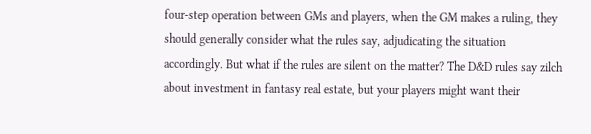four-step operation between GMs and players, when the GM makes a ruling, they should generally consider what the rules say, adjudicating the situation accordingly. But what if the rules are silent on the matter? The D&D rules say zilch about investment in fantasy real estate, but your players might want their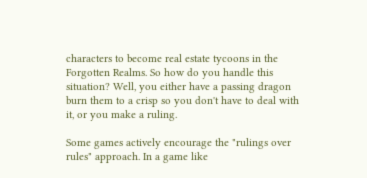characters to become real estate tycoons in the Forgotten Realms. So how do you handle this situation? Well, you either have a passing dragon burn them to a crisp so you don't have to deal with it, or you make a ruling.

Some games actively encourage the "rulings over rules" approach. In a game like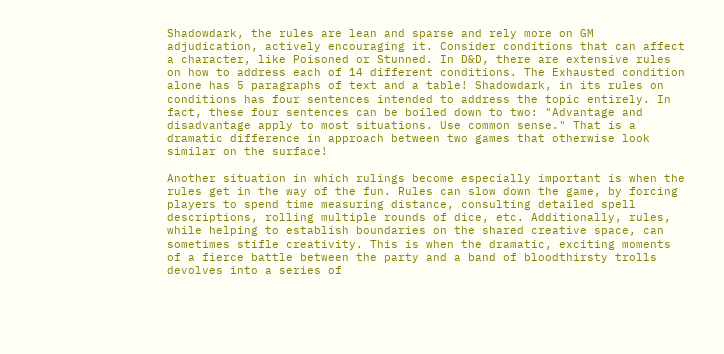Shadowdark, the rules are lean and sparse and rely more on GM adjudication, actively encouraging it. Consider conditions that can affect a character, like Poisoned or Stunned. In D&D, there are extensive rules on how to address each of 14 different conditions. The Exhausted condition alone has 5 paragraphs of text and a table! Shadowdark, in its rules on conditions has four sentences intended to address the topic entirely. In fact, these four sentences can be boiled down to two: "Advantage and disadvantage apply to most situations. Use common sense." That is a dramatic difference in approach between two games that otherwise look similar on the surface!

Another situation in which rulings become especially important is when the rules get in the way of the fun. Rules can slow down the game, by forcing players to spend time measuring distance, consulting detailed spell descriptions, rolling multiple rounds of dice, etc. Additionally, rules, while helping to establish boundaries on the shared creative space, can sometimes stifle creativity. This is when the dramatic, exciting moments of a fierce battle between the party and a band of bloodthirsty trolls devolves into a series of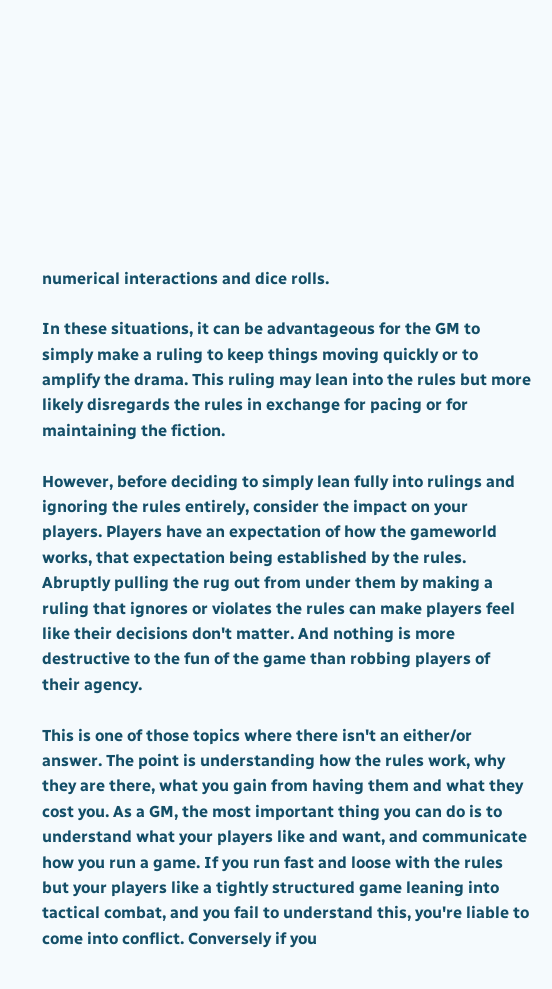numerical interactions and dice rolls.

In these situations, it can be advantageous for the GM to simply make a ruling to keep things moving quickly or to amplify the drama. This ruling may lean into the rules but more likely disregards the rules in exchange for pacing or for maintaining the fiction.

However, before deciding to simply lean fully into rulings and ignoring the rules entirely, consider the impact on your players. Players have an expectation of how the gameworld works, that expectation being established by the rules. Abruptly pulling the rug out from under them by making a ruling that ignores or violates the rules can make players feel like their decisions don't matter. And nothing is more destructive to the fun of the game than robbing players of their agency.

This is one of those topics where there isn't an either/or answer. The point is understanding how the rules work, why they are there, what you gain from having them and what they cost you. As a GM, the most important thing you can do is to understand what your players like and want, and communicate how you run a game. If you run fast and loose with the rules but your players like a tightly structured game leaning into tactical combat, and you fail to understand this, you're liable to come into conflict. Conversely if you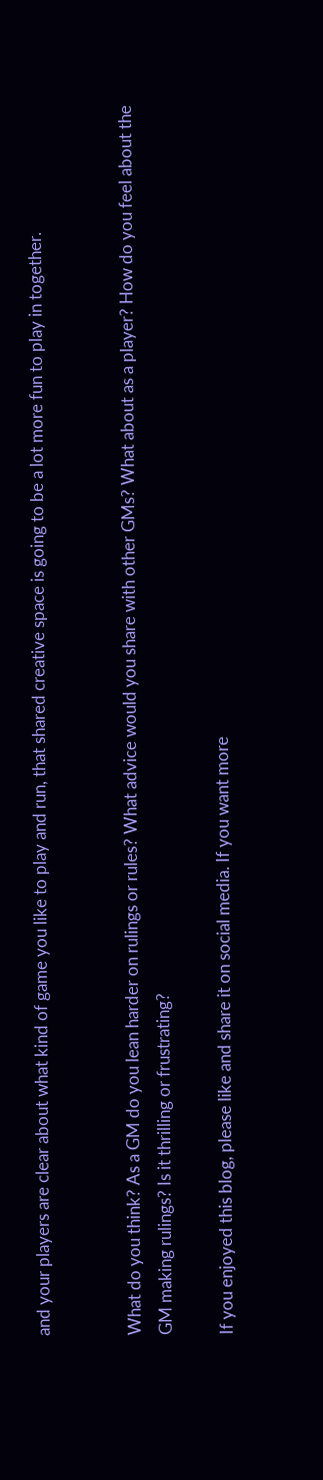and your players are clear about what kind of game you like to play and run, that shared creative space is going to be a lot more fun to play in together.


What do you think? As a GM do you lean harder on rulings or rules? What advice would you share with other GMs? What about as a player? How do you feel about the GM making rulings? Is it thrilling or frustrating?

If you enjoyed this blog, please like and share it on social media. If you want more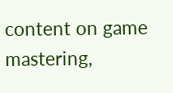content on game mastering,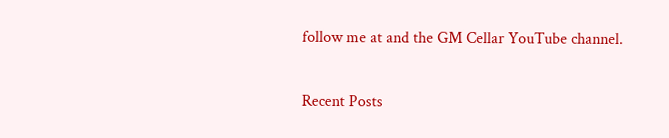follow me at and the GM Cellar YouTube channel.

Recent Posts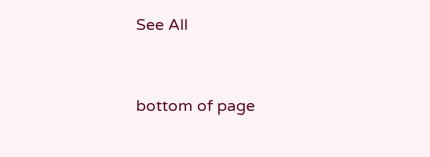See All


bottom of page